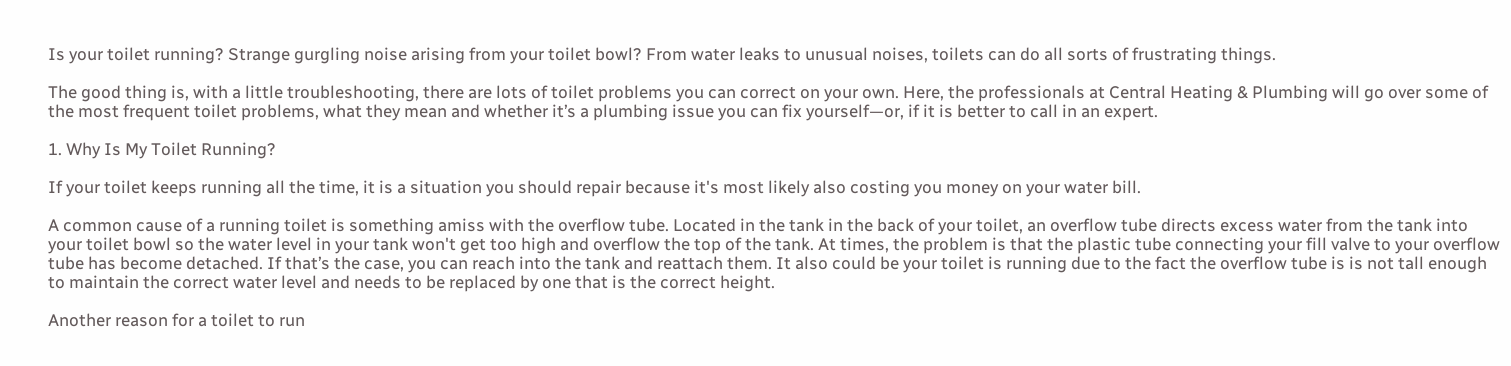Is your toilet running? Strange gurgling noise arising from your toilet bowl? From water leaks to unusual noises, toilets can do all sorts of frustrating things.

The good thing is, with a little troubleshooting, there are lots of toilet problems you can correct on your own. Here, the professionals at Central Heating & Plumbing will go over some of the most frequent toilet problems, what they mean and whether it’s a plumbing issue you can fix yourself—or, if it is better to call in an expert.

1. Why Is My Toilet Running?

If your toilet keeps running all the time, it is a situation you should repair because it's most likely also costing you money on your water bill.

A common cause of a running toilet is something amiss with the overflow tube. Located in the tank in the back of your toilet, an overflow tube directs excess water from the tank into your toilet bowl so the water level in your tank won't get too high and overflow the top of the tank. At times, the problem is that the plastic tube connecting your fill valve to your overflow tube has become detached. If that’s the case, you can reach into the tank and reattach them. It also could be your toilet is running due to the fact the overflow tube is is not tall enough to maintain the correct water level and needs to be replaced by one that is the correct height.

Another reason for a toilet to run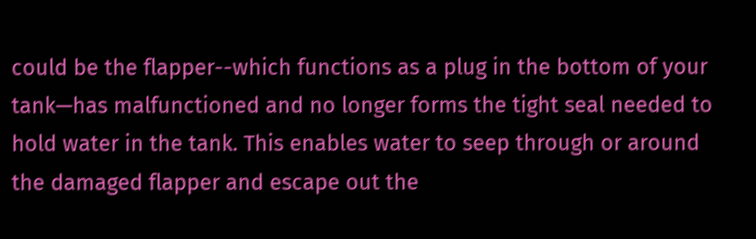could be the flapper--which functions as a plug in the bottom of your tank—has malfunctioned and no longer forms the tight seal needed to hold water in the tank. This enables water to seep through or around the damaged flapper and escape out the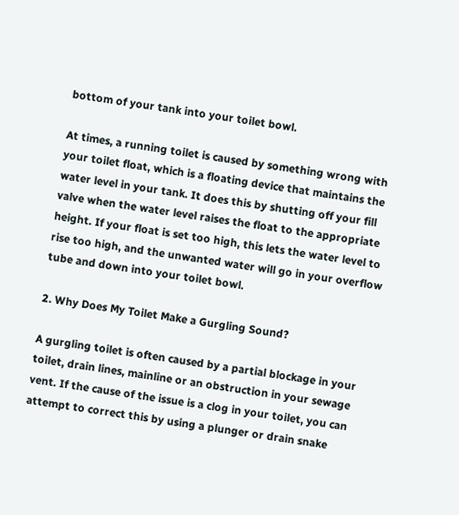bottom of your tank into your toilet bowl.

At times, a running toilet is caused by something wrong with your toilet float, which is a floating device that maintains the water level in your tank. It does this by shutting off your fill valve when the water level raises the float to the appropriate height. If your float is set too high, this lets the water level to rise too high, and the unwanted water will go in your overflow tube and down into your toilet bowl.

2. Why Does My Toilet Make a Gurgling Sound?

A gurgling toilet is often caused by a partial blockage in your toilet, drain lines, mainline or an obstruction in your sewage vent. If the cause of the issue is a clog in your toilet, you can attempt to correct this by using a plunger or drain snake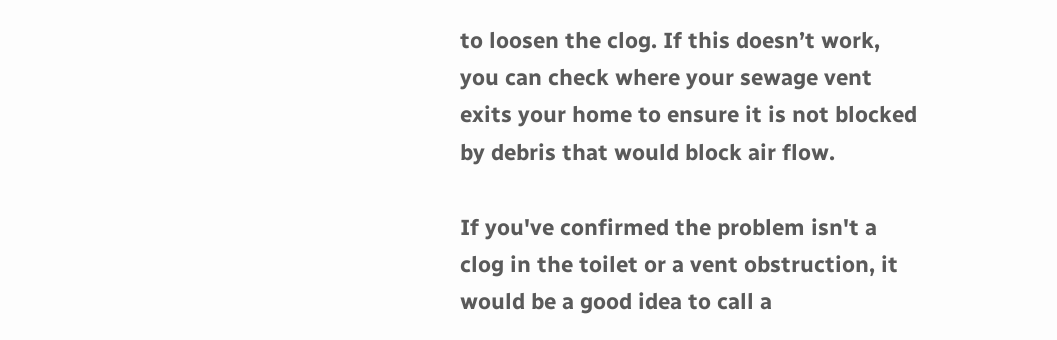to loosen the clog. If this doesn’t work, you can check where your sewage vent exits your home to ensure it is not blocked by debris that would block air flow.

If you've confirmed the problem isn't a clog in the toilet or a vent obstruction, it would be a good idea to call a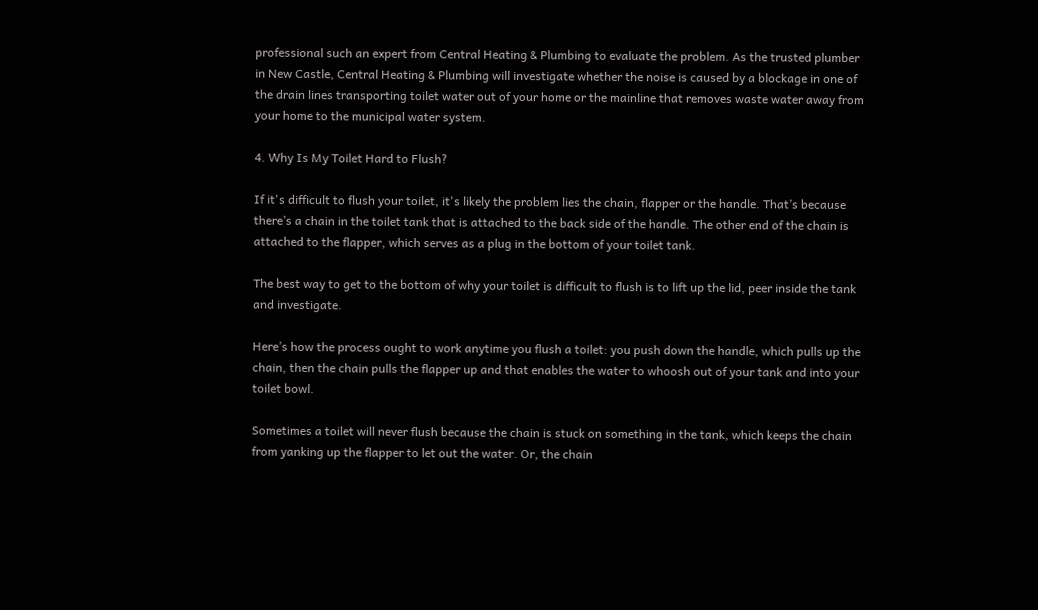professional such an expert from Central Heating & Plumbing to evaluate the problem. As the trusted plumber in New Castle, Central Heating & Plumbing will investigate whether the noise is caused by a blockage in one of the drain lines transporting toilet water out of your home or the mainline that removes waste water away from your home to the municipal water system.

4. Why Is My Toilet Hard to Flush?

If it's difficult to flush your toilet, it's likely the problem lies the chain, flapper or the handle. That’s because there’s a chain in the toilet tank that is attached to the back side of the handle. The other end of the chain is attached to the flapper, which serves as a plug in the bottom of your toilet tank.

The best way to get to the bottom of why your toilet is difficult to flush is to lift up the lid, peer inside the tank and investigate.

Here’s how the process ought to work anytime you flush a toilet: you push down the handle, which pulls up the chain, then the chain pulls the flapper up and that enables the water to whoosh out of your tank and into your toilet bowl.

Sometimes a toilet will never flush because the chain is stuck on something in the tank, which keeps the chain from yanking up the flapper to let out the water. Or, the chain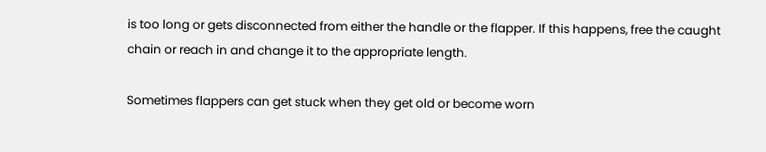is too long or gets disconnected from either the handle or the flapper. If this happens, free the caught chain or reach in and change it to the appropriate length.

Sometimes flappers can get stuck when they get old or become worn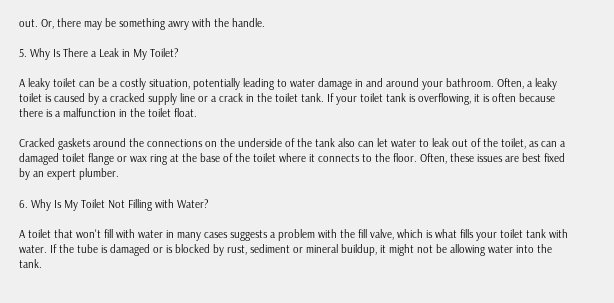out. Or, there may be something awry with the handle.

5. Why Is There a Leak in My Toilet?

A leaky toilet can be a costly situation, potentially leading to water damage in and around your bathroom. Often, a leaky toilet is caused by a cracked supply line or a crack in the toilet tank. If your toilet tank is overflowing, it is often because there is a malfunction in the toilet float.

Cracked gaskets around the connections on the underside of the tank also can let water to leak out of the toilet, as can a damaged toilet flange or wax ring at the base of the toilet where it connects to the floor. Often, these issues are best fixed by an expert plumber.

6. Why Is My Toilet Not Filling with Water?

A toilet that won't fill with water in many cases suggests a problem with the fill valve, which is what fills your toilet tank with water. If the tube is damaged or is blocked by rust, sediment or mineral buildup, it might not be allowing water into the tank.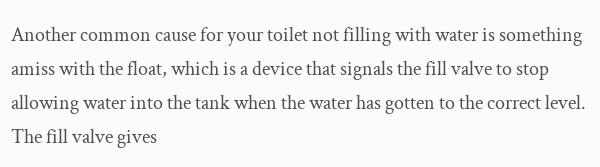Another common cause for your toilet not filling with water is something amiss with the float, which is a device that signals the fill valve to stop allowing water into the tank when the water has gotten to the correct level. The fill valve gives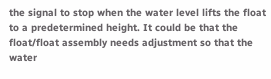the signal to stop when the water level lifts the float to a predetermined height. It could be that the float/float assembly needs adjustment so that the water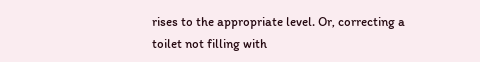rises to the appropriate level. Or, correcting a toilet not filling with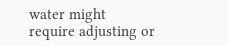water might require adjusting or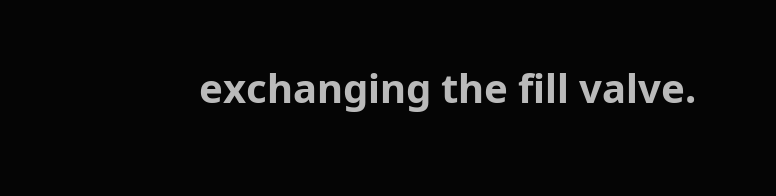exchanging the fill valve.